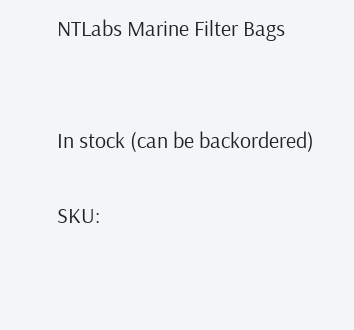NTLabs Marine Filter Bags


In stock (can be backordered)

SKU: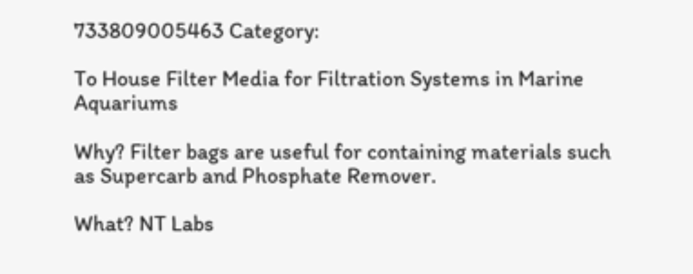733809005463 Category:

To House Filter Media for Filtration Systems in Marine Aquariums

Why? Filter bags are useful for containing materials such as Supercarb and Phosphate Remover.

What? NT Labs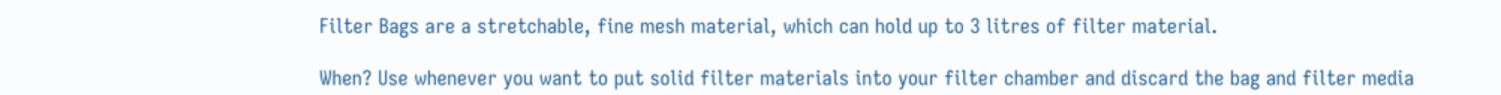Filter Bags are a stretchable, fine mesh material, which can hold up to 3 litres of filter material.

When? Use whenever you want to put solid filter materials into your filter chamber and discard the bag and filter media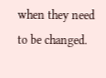when they need to be changed.